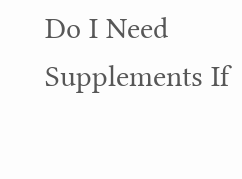Do I Need Supplements If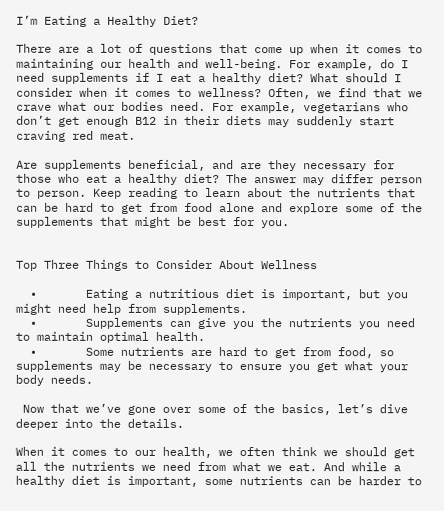I’m Eating a Healthy Diet?

There are a lot of questions that come up when it comes to maintaining our health and well-being. For example, do I need supplements if I eat a healthy diet? What should I consider when it comes to wellness? Often, we find that we crave what our bodies need. For example, vegetarians who don’t get enough B12 in their diets may suddenly start craving red meat.

Are supplements beneficial, and are they necessary for those who eat a healthy diet? The answer may differ person to person. Keep reading to learn about the nutrients that can be hard to get from food alone and explore some of the supplements that might be best for you.


Top Three Things to Consider About Wellness

  •       Eating a nutritious diet is important, but you might need help from supplements.
  •       Supplements can give you the nutrients you need to maintain optimal health.
  •       Some nutrients are hard to get from food, so supplements may be necessary to ensure you get what your body needs.

 Now that we’ve gone over some of the basics, let’s dive deeper into the details.

When it comes to our health, we often think we should get all the nutrients we need from what we eat. And while a healthy diet is important, some nutrients can be harder to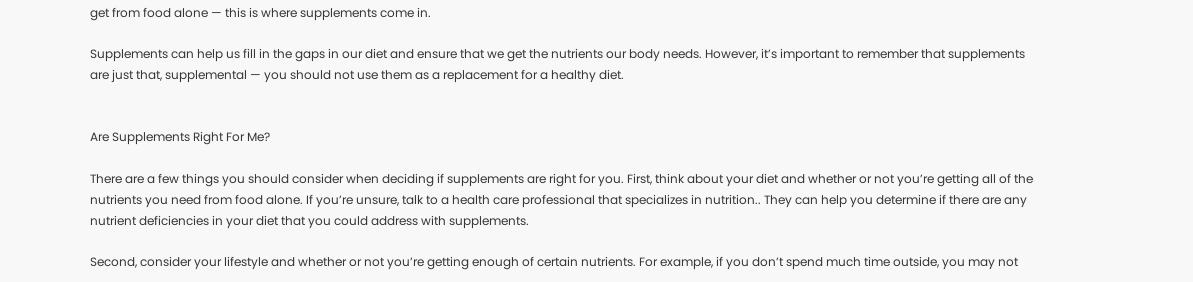get from food alone — this is where supplements come in.

Supplements can help us fill in the gaps in our diet and ensure that we get the nutrients our body needs. However, it’s important to remember that supplements are just that, supplemental — you should not use them as a replacement for a healthy diet.


Are Supplements Right For Me?

There are a few things you should consider when deciding if supplements are right for you. First, think about your diet and whether or not you’re getting all of the nutrients you need from food alone. If you’re unsure, talk to a health care professional that specializes in nutrition.. They can help you determine if there are any nutrient deficiencies in your diet that you could address with supplements.

Second, consider your lifestyle and whether or not you’re getting enough of certain nutrients. For example, if you don’t spend much time outside, you may not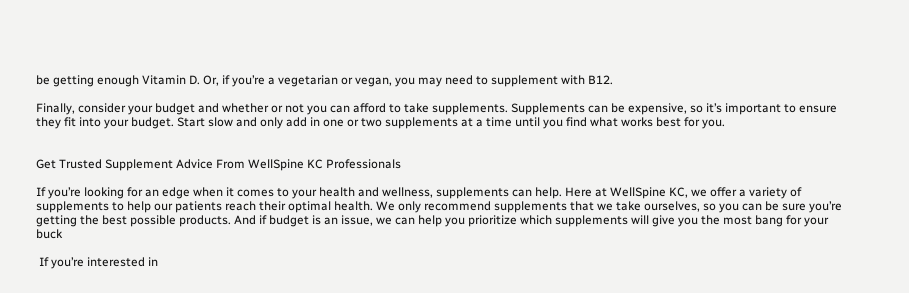be getting enough Vitamin D. Or, if you’re a vegetarian or vegan, you may need to supplement with B12.

Finally, consider your budget and whether or not you can afford to take supplements. Supplements can be expensive, so it’s important to ensure they fit into your budget. Start slow and only add in one or two supplements at a time until you find what works best for you.


Get Trusted Supplement Advice From WellSpine KC Professionals

If you’re looking for an edge when it comes to your health and wellness, supplements can help. Here at WellSpine KC, we offer a variety of supplements to help our patients reach their optimal health. We only recommend supplements that we take ourselves, so you can be sure you’re getting the best possible products. And if budget is an issue, we can help you prioritize which supplements will give you the most bang for your buck

 If you’re interested in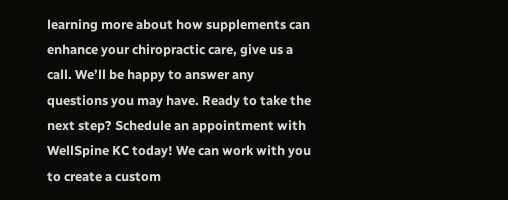learning more about how supplements can enhance your chiropractic care, give us a call. We’ll be happy to answer any questions you may have. Ready to take the next step? Schedule an appointment with WellSpine KC today! We can work with you to create a custom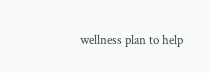wellness plan to help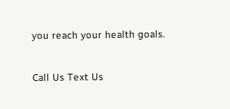you reach your health goals.

Call Us Text Us